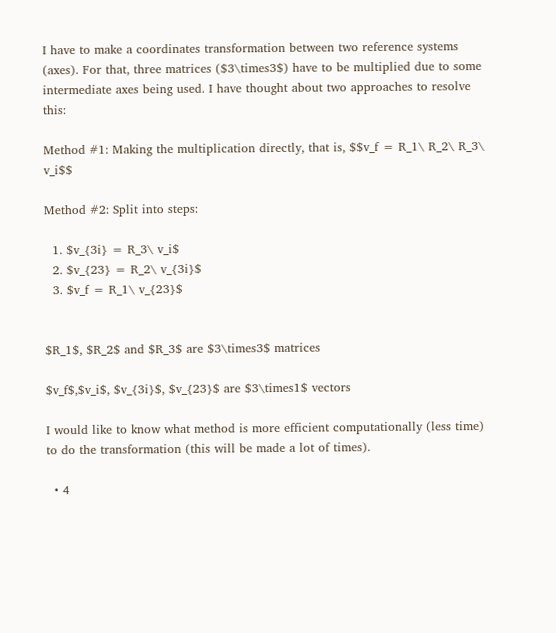I have to make a coordinates transformation between two reference systems (axes). For that, three matrices ($3\times3$) have to be multiplied due to some intermediate axes being used. I have thought about two approaches to resolve this:

Method #1: Making the multiplication directly, that is, $$v_f = R_1\ R_2\ R_3\ v_i$$

Method #2: Split into steps:

  1. $v_{3i} = R_3\ v_i$
  2. $v_{23} = R_2\ v_{3i}$
  3. $v_f = R_1\ v_{23}$


$R_1$, $R_2$ and $R_3$ are $3\times3$ matrices

$v_f$,$v_i$, $v_{3i}$, $v_{23}$ are $3\times1$ vectors

I would like to know what method is more efficient computationally (less time) to do the transformation (this will be made a lot of times).

  • 4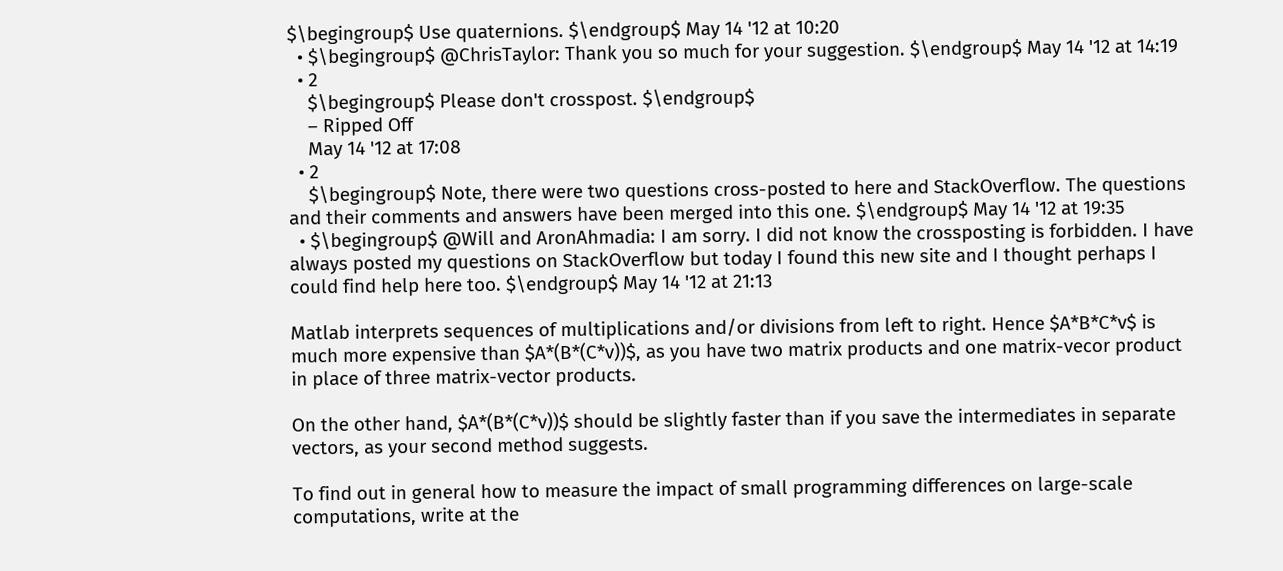$\begingroup$ Use quaternions. $\endgroup$ May 14 '12 at 10:20
  • $\begingroup$ @ChrisTaylor: Thank you so much for your suggestion. $\endgroup$ May 14 '12 at 14:19
  • 2
    $\begingroup$ Please don't crosspost. $\endgroup$
    – Ripped Off
    May 14 '12 at 17:08
  • 2
    $\begingroup$ Note, there were two questions cross-posted to here and StackOverflow. The questions and their comments and answers have been merged into this one. $\endgroup$ May 14 '12 at 19:35
  • $\begingroup$ @Will and AronAhmadia: I am sorry. I did not know the crossposting is forbidden. I have always posted my questions on StackOverflow but today I found this new site and I thought perhaps I could find help here too. $\endgroup$ May 14 '12 at 21:13

Matlab interprets sequences of multiplications and/or divisions from left to right. Hence $A*B*C*v$ is much more expensive than $A*(B*(C*v))$, as you have two matrix products and one matrix-vecor product in place of three matrix-vector products.

On the other hand, $A*(B*(C*v))$ should be slightly faster than if you save the intermediates in separate vectors, as your second method suggests.

To find out in general how to measure the impact of small programming differences on large-scale computations, write at the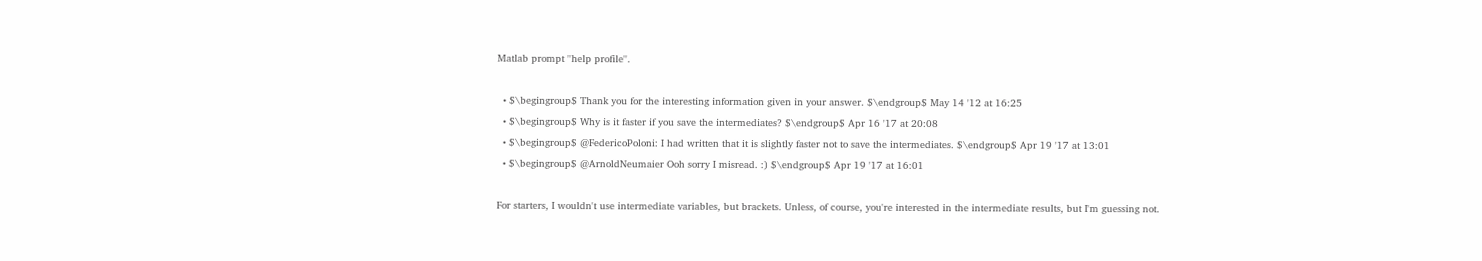Matlab prompt ''help profile''.

  • $\begingroup$ Thank you for the interesting information given in your answer. $\endgroup$ May 14 '12 at 16:25
  • $\begingroup$ Why is it faster if you save the intermediates? $\endgroup$ Apr 16 '17 at 20:08
  • $\begingroup$ @FedericoPoloni: I had written that it is slightly faster not to save the intermediates. $\endgroup$ Apr 19 '17 at 13:01
  • $\begingroup$ @ArnoldNeumaier Ooh sorry I misread. :) $\endgroup$ Apr 19 '17 at 16:01

For starters, I wouldn't use intermediate variables, but brackets. Unless, of course, you're interested in the intermediate results, but I'm guessing not.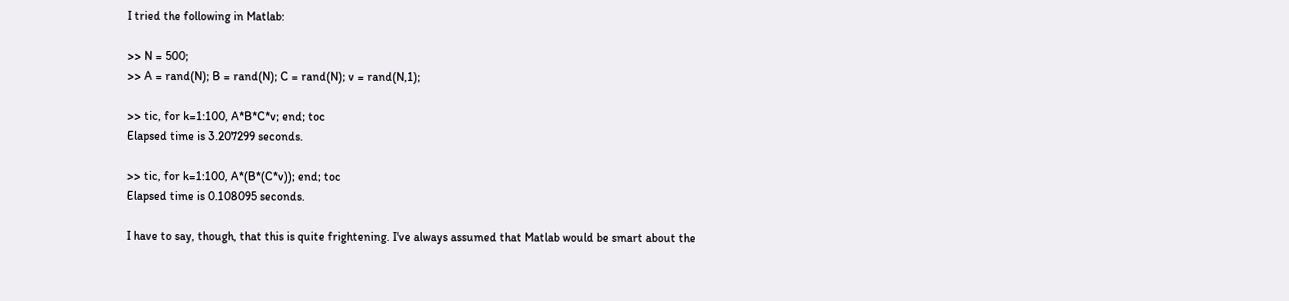I tried the following in Matlab:

>> N = 500;
>> A = rand(N); B = rand(N); C = rand(N); v = rand(N,1);

>> tic, for k=1:100, A*B*C*v; end; toc
Elapsed time is 3.207299 seconds.

>> tic, for k=1:100, A*(B*(C*v)); end; toc
Elapsed time is 0.108095 seconds.

I have to say, though, that this is quite frightening. I've always assumed that Matlab would be smart about the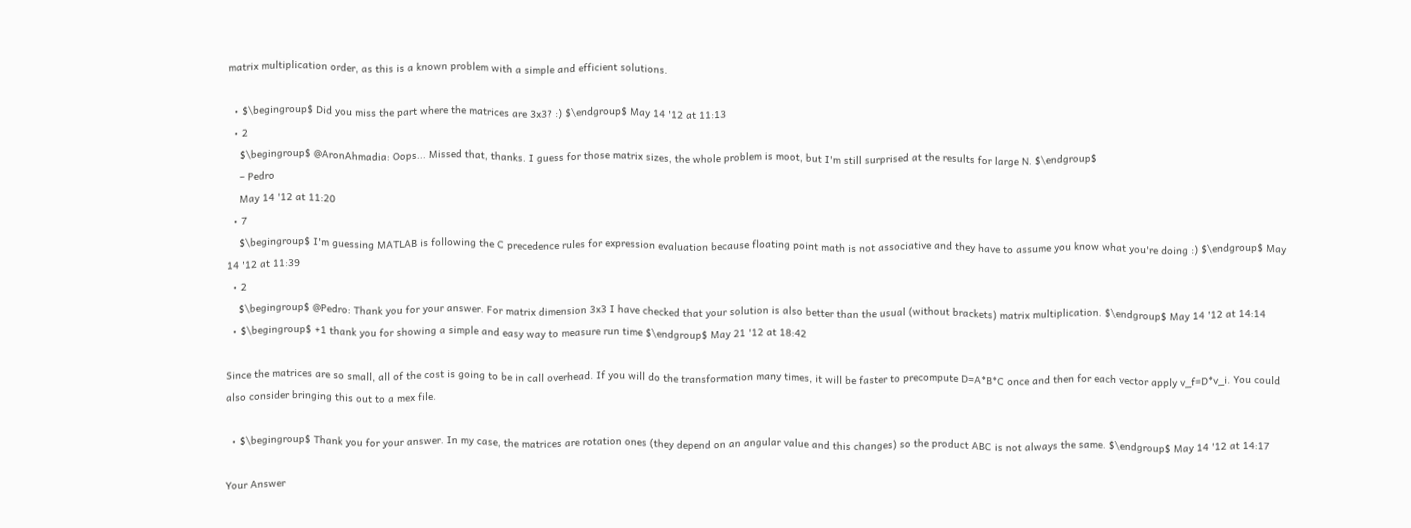matrix multiplication order, as this is a known problem with a simple and efficient solutions.

  • $\begingroup$ Did you miss the part where the matrices are 3x3? :) $\endgroup$ May 14 '12 at 11:13
  • 2
    $\begingroup$ @AronAhmadia: Oops... Missed that, thanks. I guess for those matrix sizes, the whole problem is moot, but I'm still surprised at the results for large N. $\endgroup$
    – Pedro
    May 14 '12 at 11:20
  • 7
    $\begingroup$ I'm guessing MATLAB is following the C precedence rules for expression evaluation because floating point math is not associative and they have to assume you know what you're doing :) $\endgroup$ May 14 '12 at 11:39
  • 2
    $\begingroup$ @Pedro: Thank you for your answer. For matrix dimension 3x3 I have checked that your solution is also better than the usual (without brackets) matrix multiplication. $\endgroup$ May 14 '12 at 14:14
  • $\begingroup$ +1 thank you for showing a simple and easy way to measure run time $\endgroup$ May 21 '12 at 18:42

Since the matrices are so small, all of the cost is going to be in call overhead. If you will do the transformation many times, it will be faster to precompute D=A*B*C once and then for each vector apply v_f=D*v_i. You could also consider bringing this out to a mex file.

  • $\begingroup$ Thank you for your answer. In my case, the matrices are rotation ones (they depend on an angular value and this changes) so the product ABC is not always the same. $\endgroup$ May 14 '12 at 14:17

Your Answer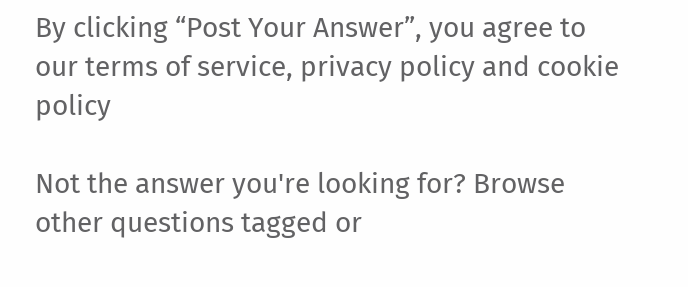By clicking “Post Your Answer”, you agree to our terms of service, privacy policy and cookie policy

Not the answer you're looking for? Browse other questions tagged or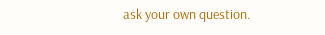ask your own question.